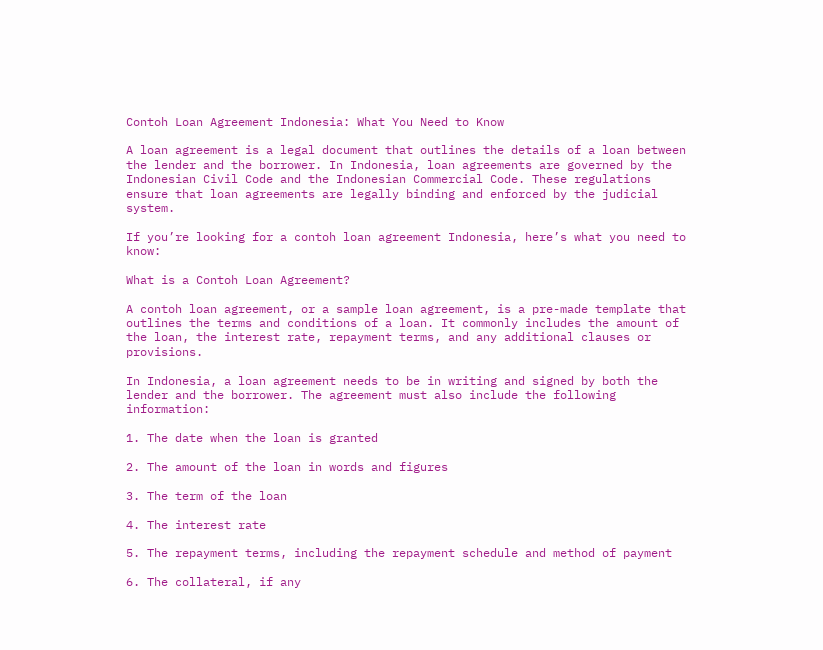Contoh Loan Agreement Indonesia: What You Need to Know

A loan agreement is a legal document that outlines the details of a loan between the lender and the borrower. In Indonesia, loan agreements are governed by the Indonesian Civil Code and the Indonesian Commercial Code. These regulations ensure that loan agreements are legally binding and enforced by the judicial system.

If you’re looking for a contoh loan agreement Indonesia, here’s what you need to know:

What is a Contoh Loan Agreement?

A contoh loan agreement, or a sample loan agreement, is a pre-made template that outlines the terms and conditions of a loan. It commonly includes the amount of the loan, the interest rate, repayment terms, and any additional clauses or provisions.

In Indonesia, a loan agreement needs to be in writing and signed by both the lender and the borrower. The agreement must also include the following information:

1. The date when the loan is granted

2. The amount of the loan in words and figures

3. The term of the loan

4. The interest rate

5. The repayment terms, including the repayment schedule and method of payment

6. The collateral, if any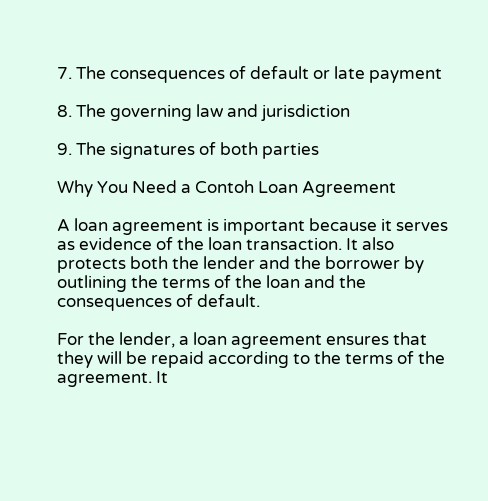7. The consequences of default or late payment

8. The governing law and jurisdiction

9. The signatures of both parties

Why You Need a Contoh Loan Agreement

A loan agreement is important because it serves as evidence of the loan transaction. It also protects both the lender and the borrower by outlining the terms of the loan and the consequences of default.

For the lender, a loan agreement ensures that they will be repaid according to the terms of the agreement. It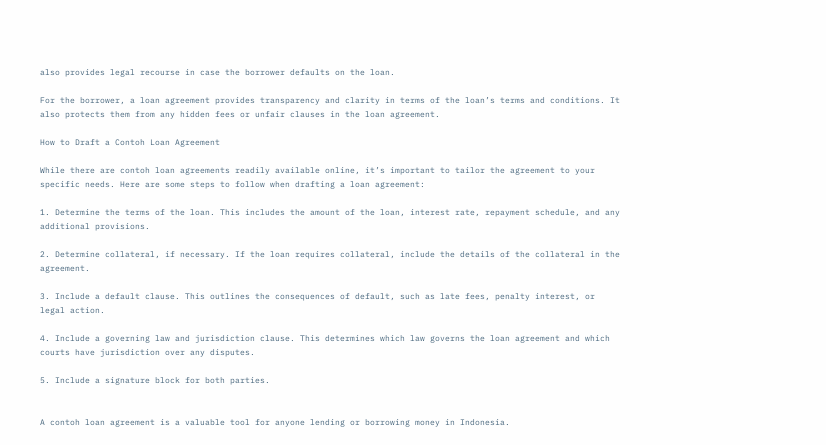also provides legal recourse in case the borrower defaults on the loan.

For the borrower, a loan agreement provides transparency and clarity in terms of the loan’s terms and conditions. It also protects them from any hidden fees or unfair clauses in the loan agreement.

How to Draft a Contoh Loan Agreement

While there are contoh loan agreements readily available online, it’s important to tailor the agreement to your specific needs. Here are some steps to follow when drafting a loan agreement:

1. Determine the terms of the loan. This includes the amount of the loan, interest rate, repayment schedule, and any additional provisions.

2. Determine collateral, if necessary. If the loan requires collateral, include the details of the collateral in the agreement.

3. Include a default clause. This outlines the consequences of default, such as late fees, penalty interest, or legal action.

4. Include a governing law and jurisdiction clause. This determines which law governs the loan agreement and which courts have jurisdiction over any disputes.

5. Include a signature block for both parties.


A contoh loan agreement is a valuable tool for anyone lending or borrowing money in Indonesia.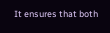It ensures that both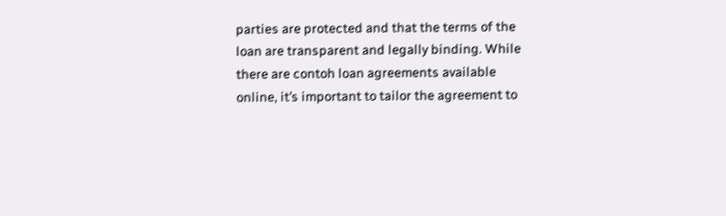parties are protected and that the terms of the loan are transparent and legally binding. While there are contoh loan agreements available online, it’s important to tailor the agreement to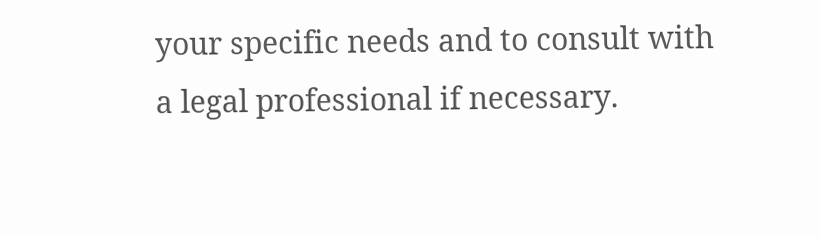your specific needs and to consult with a legal professional if necessary.